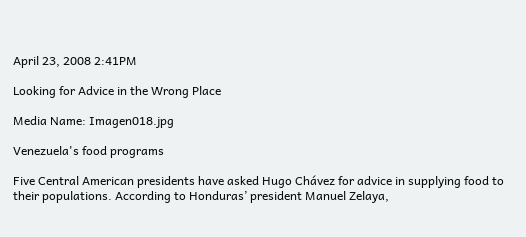April 23, 2008 2:41PM

Looking for Advice in the Wrong Place

Media Name: Imagen018.jpg

Venezuela's food programs

Five Central American presidents have asked Hugo Chávez for advice in supplying food to their populations. According to Honduras’ president Manuel Zelaya,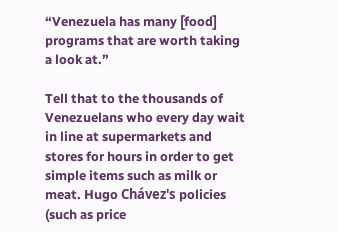“Venezuela has many [food] programs that are worth taking a look at.”

Tell that to the thousands of Venezuelans who every day wait in line at supermarkets and stores for hours in order to get simple items such as milk or meat. Hugo Chávez's policies (such as price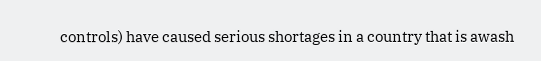controls) have caused serious shortages in a country that is awash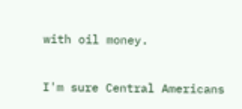with oil money.

I'm sure Central Americans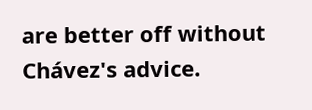are better off without Chávez's advice.